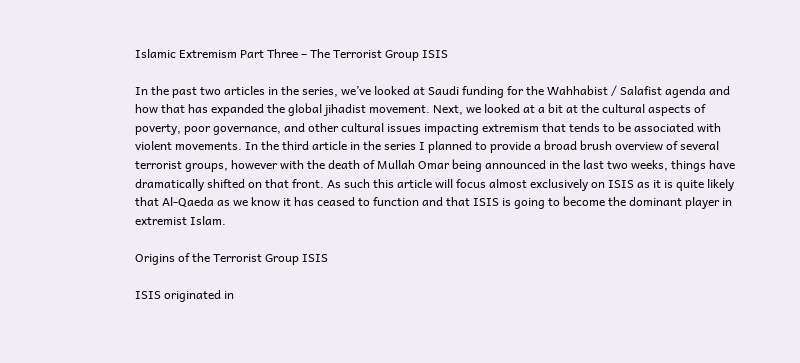Islamic Extremism Part Three – The Terrorist Group ISIS

In the past two articles in the series, we’ve looked at Saudi funding for the Wahhabist / Salafist agenda and how that has expanded the global jihadist movement. Next, we looked at a bit at the cultural aspects of poverty, poor governance, and other cultural issues impacting extremism that tends to be associated with violent movements. In the third article in the series I planned to provide a broad brush overview of several terrorist groups, however with the death of Mullah Omar being announced in the last two weeks, things have dramatically shifted on that front. As such this article will focus almost exclusively on ISIS as it is quite likely that Al-Qaeda as we know it has ceased to function and that ISIS is going to become the dominant player in extremist Islam.

Origins of the Terrorist Group ISIS

ISIS originated in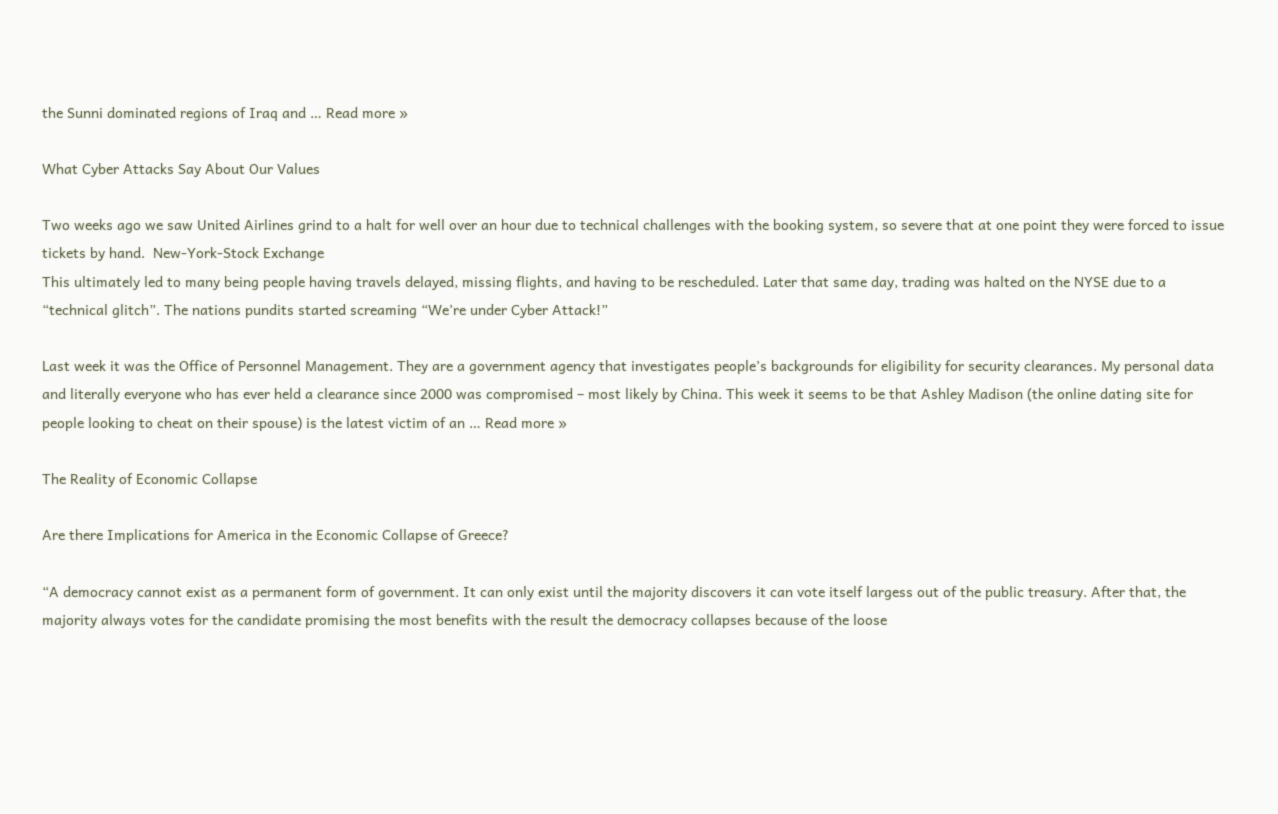the Sunni dominated regions of Iraq and … Read more »

What Cyber Attacks Say About Our Values

Two weeks ago we saw United Airlines grind to a halt for well over an hour due to technical challenges with the booking system, so severe that at one point they were forced to issue tickets by hand.  New-York-Stock Exchange
This ultimately led to many being people having travels delayed, missing flights, and having to be rescheduled. Later that same day, trading was halted on the NYSE due to a “technical glitch”. The nations pundits started screaming “We’re under Cyber Attack!”

Last week it was the Office of Personnel Management. They are a government agency that investigates people’s backgrounds for eligibility for security clearances. My personal data and literally everyone who has ever held a clearance since 2000 was compromised – most likely by China. This week it seems to be that Ashley Madison (the online dating site for people looking to cheat on their spouse) is the latest victim of an … Read more »

The Reality of Economic Collapse

Are there Implications for America in the Economic Collapse of Greece?

“A democracy cannot exist as a permanent form of government. It can only exist until the majority discovers it can vote itself largess out of the public treasury. After that, the majority always votes for the candidate promising the most benefits with the result the democracy collapses because of the loose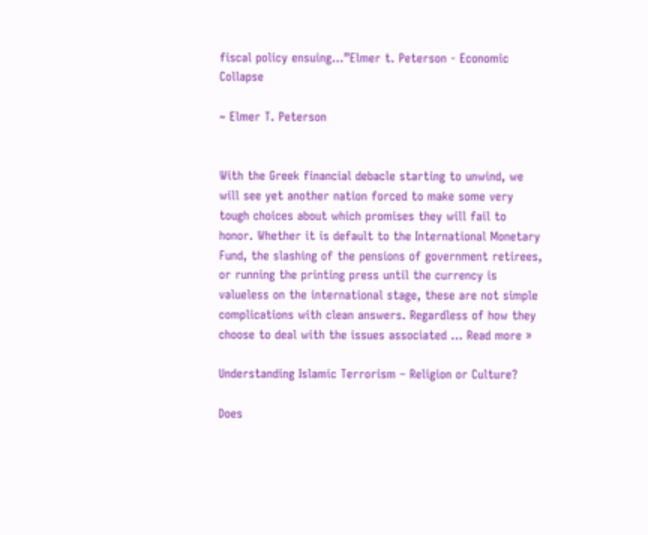fiscal policy ensuing…”Elmer t. Peterson - Economic Collapse

~ Elmer T. Peterson


With the Greek financial debacle starting to unwind, we will see yet another nation forced to make some very tough choices about which promises they will fail to honor. Whether it is default to the International Monetary Fund, the slashing of the pensions of government retirees, or running the printing press until the currency is valueless on the international stage, these are not simple complications with clean answers. Regardless of how they choose to deal with the issues associated … Read more »

Understanding Islamic Terrorism – Religion or Culture?

Does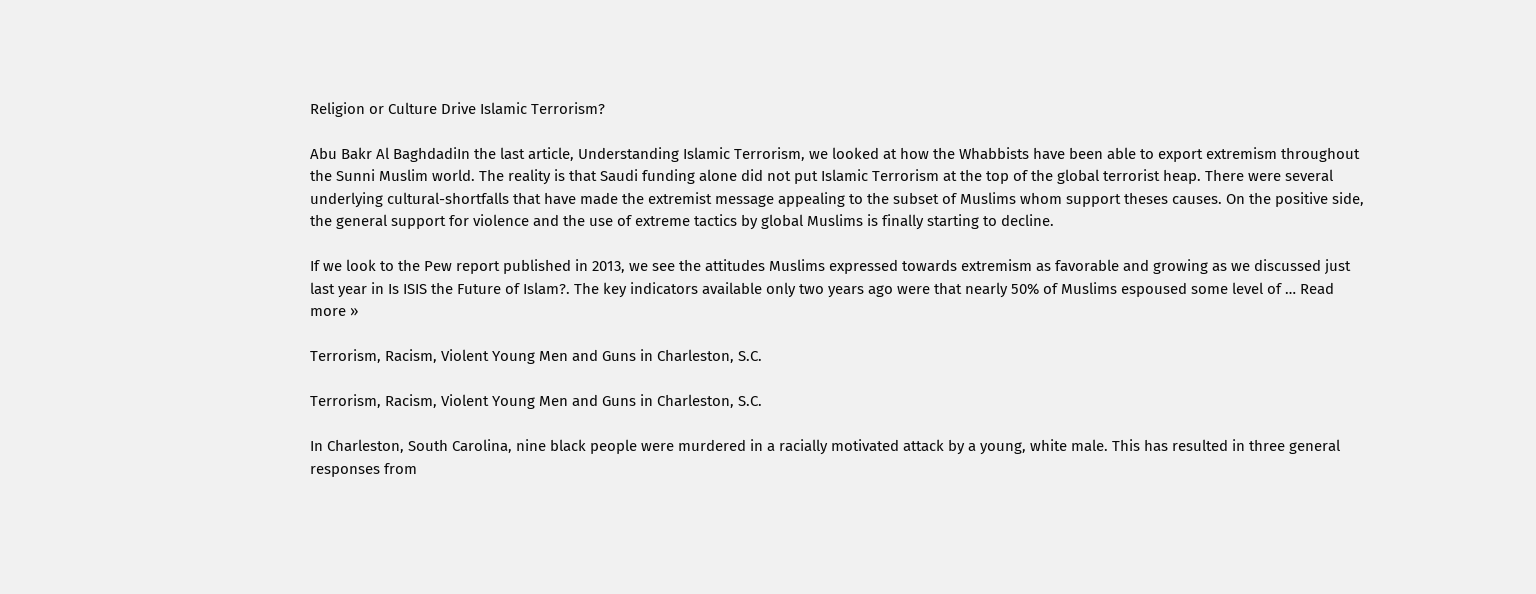Religion or Culture Drive Islamic Terrorism?

Abu Bakr Al BaghdadiIn the last article, Understanding Islamic Terrorism, we looked at how the Whabbists have been able to export extremism throughout the Sunni Muslim world. The reality is that Saudi funding alone did not put Islamic Terrorism at the top of the global terrorist heap. There were several underlying cultural-shortfalls that have made the extremist message appealing to the subset of Muslims whom support theses causes. On the positive side, the general support for violence and the use of extreme tactics by global Muslims is finally starting to decline.

If we look to the Pew report published in 2013, we see the attitudes Muslims expressed towards extremism as favorable and growing as we discussed just last year in Is ISIS the Future of Islam?. The key indicators available only two years ago were that nearly 50% of Muslims espoused some level of … Read more »

Terrorism, Racism, Violent Young Men and Guns in Charleston, S.C.

Terrorism, Racism, Violent Young Men and Guns in Charleston, S.C.

In Charleston, South Carolina, nine black people were murdered in a racially motivated attack by a young, white male. This has resulted in three general responses from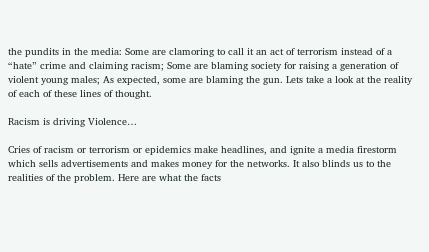the pundits in the media: Some are clamoring to call it an act of terrorism instead of a “hate” crime and claiming racism; Some are blaming society for raising a generation of violent young males; As expected, some are blaming the gun. Lets take a look at the reality of each of these lines of thought.

Racism is driving Violence…

Cries of racism or terrorism or epidemics make headlines, and ignite a media firestorm which sells advertisements and makes money for the networks. It also blinds us to the realities of the problem. Here are what the facts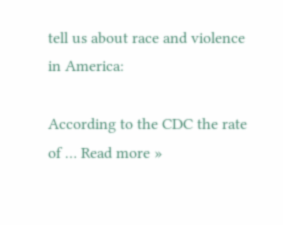tell us about race and violence in America:

According to the CDC the rate of … Read more »